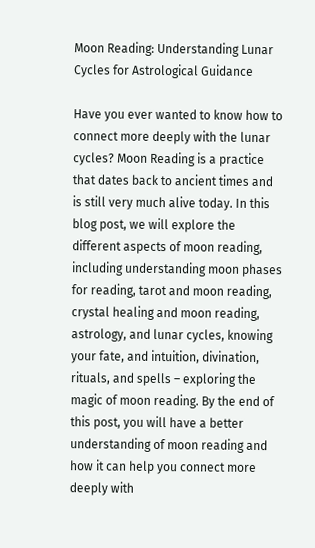Moon Reading: Understanding Lunar Cycles for Astrological Guidance

Have you ever wanted to know how to connect more deeply with the lunar cycles? Moon Reading is a practice that dates back to ancient times and is still very much alive today. In this blog post, we will explore the different aspects of moon reading, including understanding moon phases for reading, tarot and moon reading, crystal healing and moon reading, astrology, and lunar cycles, knowing your fate, and intuition, divination, rituals, and spells – exploring the magic of moon reading. By the end of this post, you will have a better understanding of moon reading and how it can help you connect more deeply with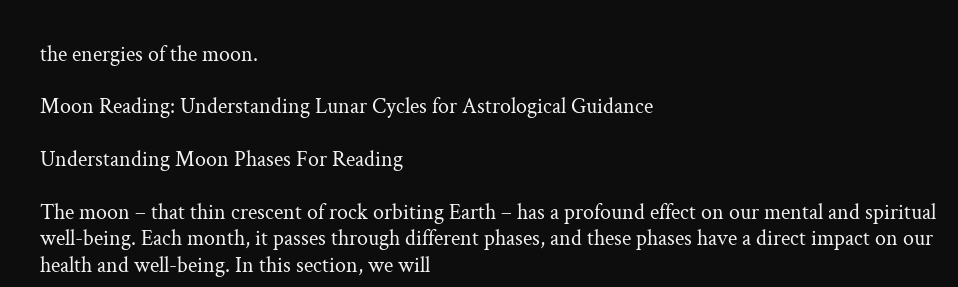the energies of the moon.

Moon Reading: Understanding Lunar Cycles for Astrological Guidance

Understanding Moon Phases For Reading

The moon – that thin crescent of rock orbiting Earth – has a profound effect on our mental and spiritual well-being. Each month, it passes through different phases, and these phases have a direct impact on our health and well-being. In this section, we will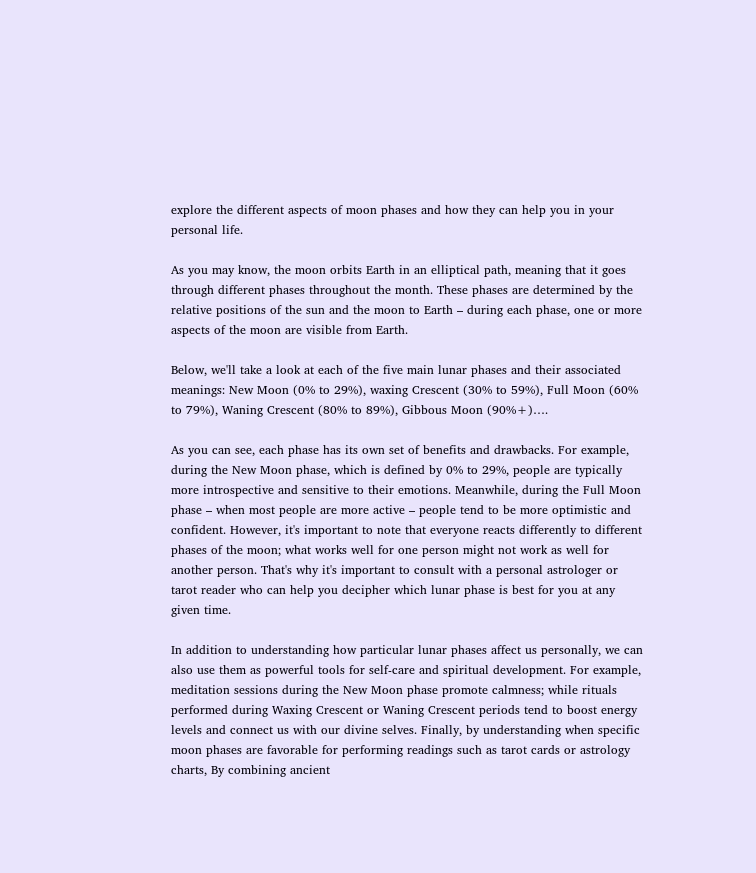explore the different aspects of moon phases and how they can help you in your personal life.

As you may know, the moon orbits Earth in an elliptical path, meaning that it goes through different phases throughout the month. These phases are determined by the relative positions of the sun and the moon to Earth – during each phase, one or more aspects of the moon are visible from Earth.

Below, we'll take a look at each of the five main lunar phases and their associated meanings: New Moon (0% to 29%), waxing Crescent (30% to 59%), Full Moon (60% to 79%), Waning Crescent (80% to 89%), Gibbous Moon (90%+)….

As you can see, each phase has its own set of benefits and drawbacks. For example, during the New Moon phase, which is defined by 0% to 29%, people are typically more introspective and sensitive to their emotions. Meanwhile, during the Full Moon phase – when most people are more active – people tend to be more optimistic and confident. However, it's important to note that everyone reacts differently to different phases of the moon; what works well for one person might not work as well for another person. That's why it's important to consult with a personal astrologer or tarot reader who can help you decipher which lunar phase is best for you at any given time.

In addition to understanding how particular lunar phases affect us personally, we can also use them as powerful tools for self-care and spiritual development. For example, meditation sessions during the New Moon phase promote calmness; while rituals performed during Waxing Crescent or Waning Crescent periods tend to boost energy levels and connect us with our divine selves. Finally, by understanding when specific moon phases are favorable for performing readings such as tarot cards or astrology charts, By combining ancient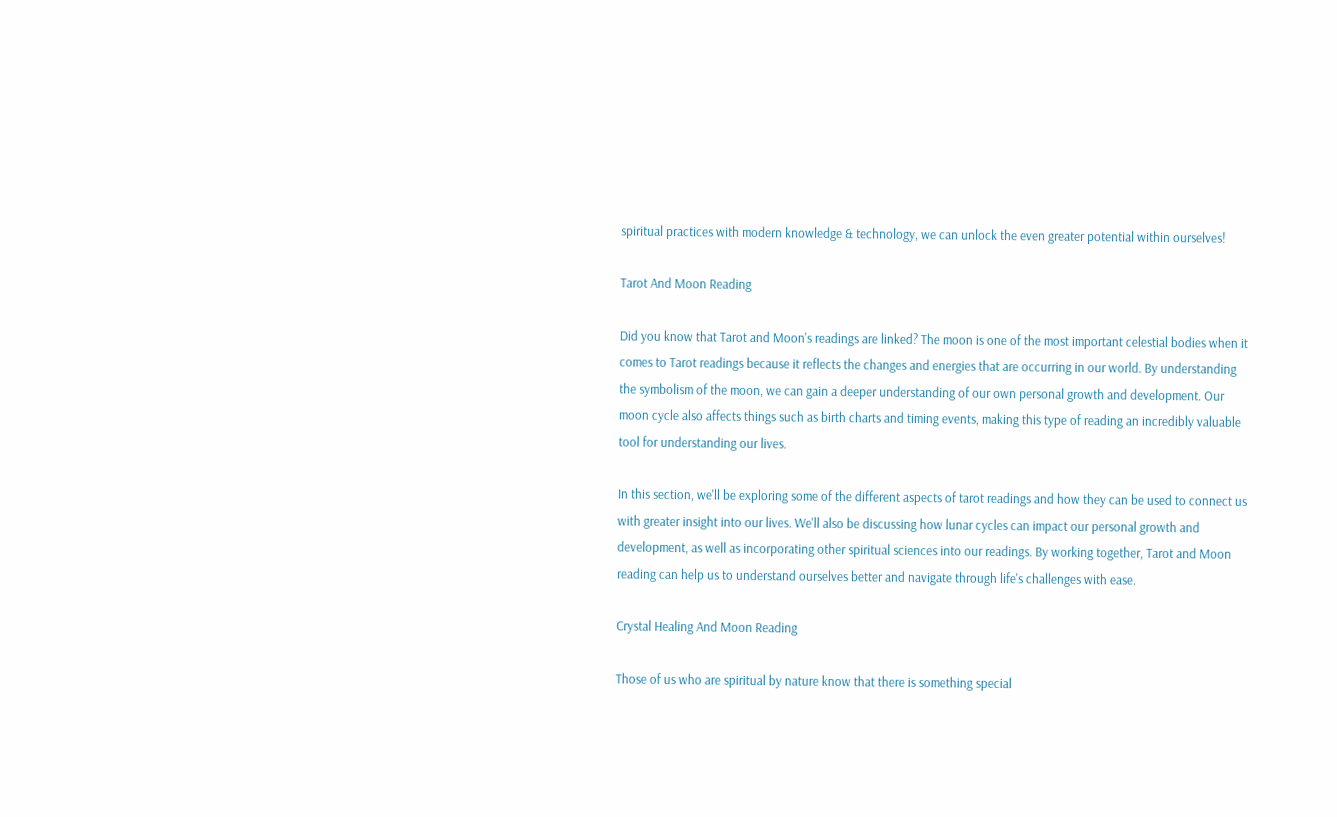spiritual practices with modern knowledge & technology, we can unlock the even greater potential within ourselves!

Tarot And Moon Reading

Did you know that Tarot and Moon's readings are linked? The moon is one of the most important celestial bodies when it comes to Tarot readings because it reflects the changes and energies that are occurring in our world. By understanding the symbolism of the moon, we can gain a deeper understanding of our own personal growth and development. Our moon cycle also affects things such as birth charts and timing events, making this type of reading an incredibly valuable tool for understanding our lives.

In this section, we'll be exploring some of the different aspects of tarot readings and how they can be used to connect us with greater insight into our lives. We'll also be discussing how lunar cycles can impact our personal growth and development, as well as incorporating other spiritual sciences into our readings. By working together, Tarot and Moon reading can help us to understand ourselves better and navigate through life's challenges with ease.

Crystal Healing And Moon Reading

Those of us who are spiritual by nature know that there is something special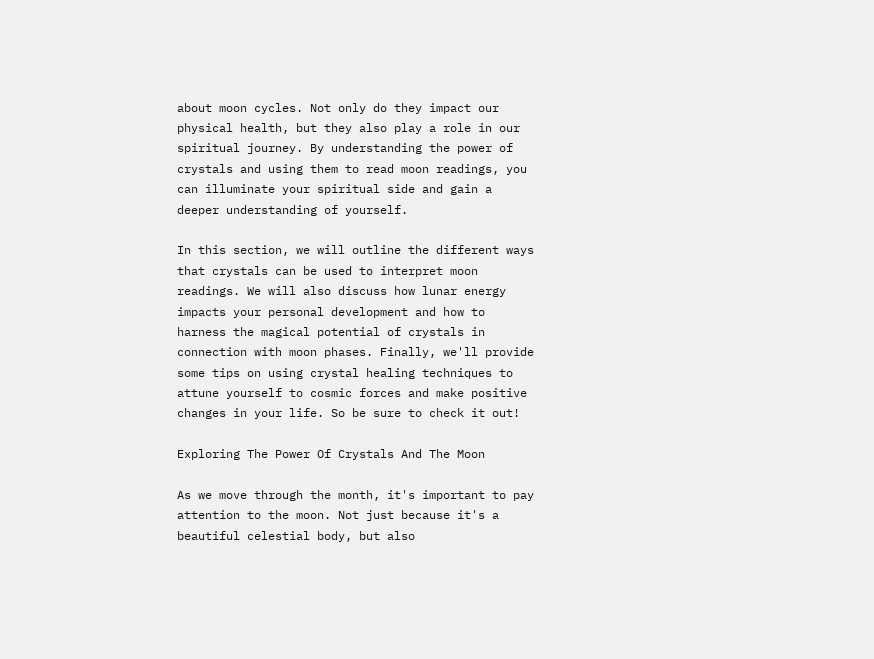about moon cycles. Not only do they impact our physical health, but they also play a role in our spiritual journey. By understanding the power of crystals and using them to read moon readings, you can illuminate your spiritual side and gain a deeper understanding of yourself.

In this section, we will outline the different ways that crystals can be used to interpret moon readings. We will also discuss how lunar energy impacts your personal development and how to harness the magical potential of crystals in connection with moon phases. Finally, we'll provide some tips on using crystal healing techniques to attune yourself to cosmic forces and make positive changes in your life. So be sure to check it out!

Exploring The Power Of Crystals And The Moon

As we move through the month, it's important to pay attention to the moon. Not just because it's a beautiful celestial body, but also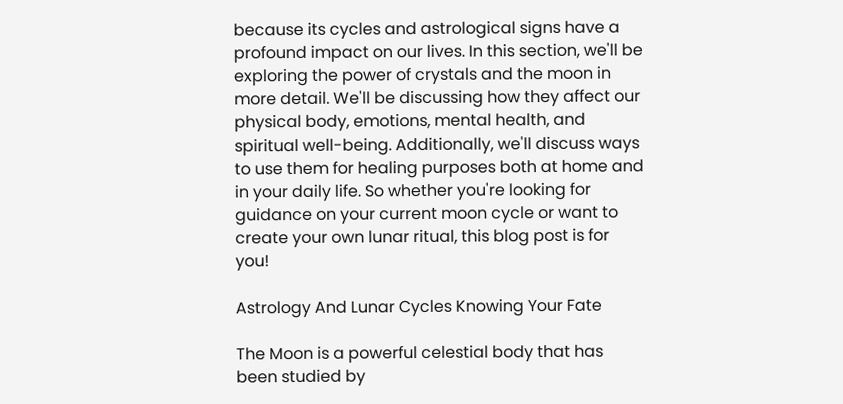because its cycles and astrological signs have a profound impact on our lives. In this section, we'll be exploring the power of crystals and the moon in more detail. We'll be discussing how they affect our physical body, emotions, mental health, and spiritual well-being. Additionally, we'll discuss ways to use them for healing purposes both at home and in your daily life. So whether you're looking for guidance on your current moon cycle or want to create your own lunar ritual, this blog post is for you!

Astrology And Lunar Cycles Knowing Your Fate

The Moon is a powerful celestial body that has been studied by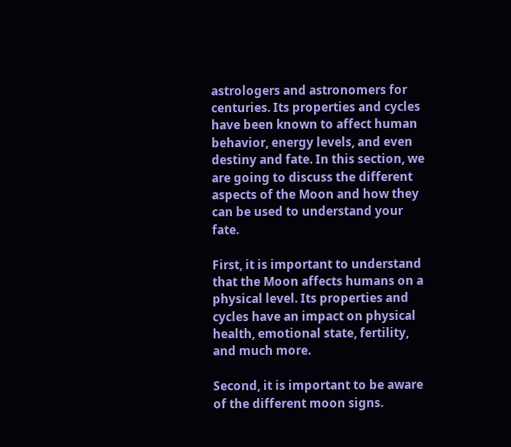astrologers and astronomers for centuries. Its properties and cycles have been known to affect human behavior, energy levels, and even destiny and fate. In this section, we are going to discuss the different aspects of the Moon and how they can be used to understand your fate.

First, it is important to understand that the Moon affects humans on a physical level. Its properties and cycles have an impact on physical health, emotional state, fertility, and much more.

Second, it is important to be aware of the different moon signs.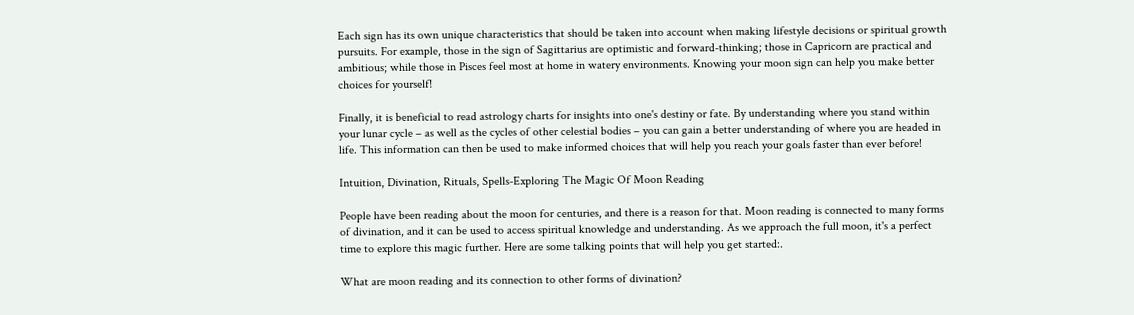Each sign has its own unique characteristics that should be taken into account when making lifestyle decisions or spiritual growth pursuits. For example, those in the sign of Sagittarius are optimistic and forward-thinking; those in Capricorn are practical and ambitious; while those in Pisces feel most at home in watery environments. Knowing your moon sign can help you make better choices for yourself!

Finally, it is beneficial to read astrology charts for insights into one's destiny or fate. By understanding where you stand within your lunar cycle – as well as the cycles of other celestial bodies – you can gain a better understanding of where you are headed in life. This information can then be used to make informed choices that will help you reach your goals faster than ever before!

Intuition, Divination, Rituals, Spells-Exploring The Magic Of Moon Reading

People have been reading about the moon for centuries, and there is a reason for that. Moon reading is connected to many forms of divination, and it can be used to access spiritual knowledge and understanding. As we approach the full moon, it's a perfect time to explore this magic further. Here are some talking points that will help you get started:.

What are moon reading and its connection to other forms of divination?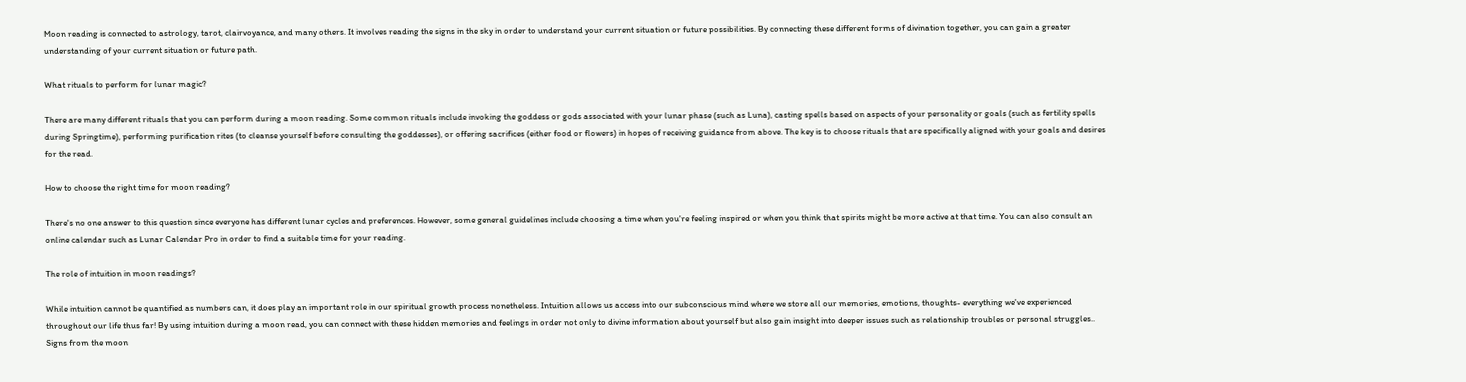Moon reading is connected to astrology, tarot, clairvoyance, and many others. It involves reading the signs in the sky in order to understand your current situation or future possibilities. By connecting these different forms of divination together, you can gain a greater understanding of your current situation or future path.

What rituals to perform for lunar magic?

There are many different rituals that you can perform during a moon reading. Some common rituals include invoking the goddess or gods associated with your lunar phase (such as Luna), casting spells based on aspects of your personality or goals (such as fertility spells during Springtime), performing purification rites (to cleanse yourself before consulting the goddesses), or offering sacrifices (either food or flowers) in hopes of receiving guidance from above. The key is to choose rituals that are specifically aligned with your goals and desires for the read.

How to choose the right time for moon reading?

There's no one answer to this question since everyone has different lunar cycles and preferences. However, some general guidelines include choosing a time when you're feeling inspired or when you think that spirits might be more active at that time. You can also consult an online calendar such as Lunar Calendar Pro in order to find a suitable time for your reading.

The role of intuition in moon readings?

While intuition cannot be quantified as numbers can, it does play an important role in our spiritual growth process nonetheless. Intuition allows us access into our subconscious mind where we store all our memories, emotions, thoughts- everything we've experienced throughout our life thus far! By using intuition during a moon read, you can connect with these hidden memories and feelings in order not only to divine information about yourself but also gain insight into deeper issues such as relationship troubles or personal struggles.. Signs from the moon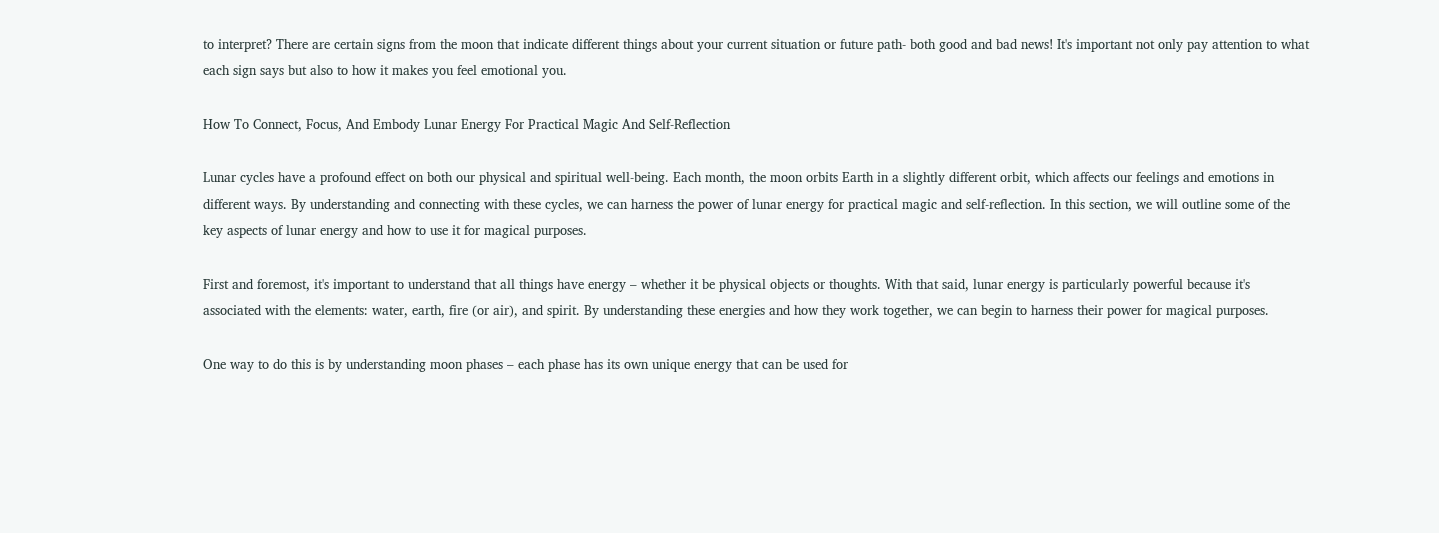to interpret? There are certain signs from the moon that indicate different things about your current situation or future path- both good and bad news! It's important not only pay attention to what each sign says but also to how it makes you feel emotional you.

How To Connect, Focus, And Embody Lunar Energy For Practical Magic And Self-Reflection

Lunar cycles have a profound effect on both our physical and spiritual well-being. Each month, the moon orbits Earth in a slightly different orbit, which affects our feelings and emotions in different ways. By understanding and connecting with these cycles, we can harness the power of lunar energy for practical magic and self-reflection. In this section, we will outline some of the key aspects of lunar energy and how to use it for magical purposes.

First and foremost, it's important to understand that all things have energy – whether it be physical objects or thoughts. With that said, lunar energy is particularly powerful because it's associated with the elements: water, earth, fire (or air), and spirit. By understanding these energies and how they work together, we can begin to harness their power for magical purposes.

One way to do this is by understanding moon phases – each phase has its own unique energy that can be used for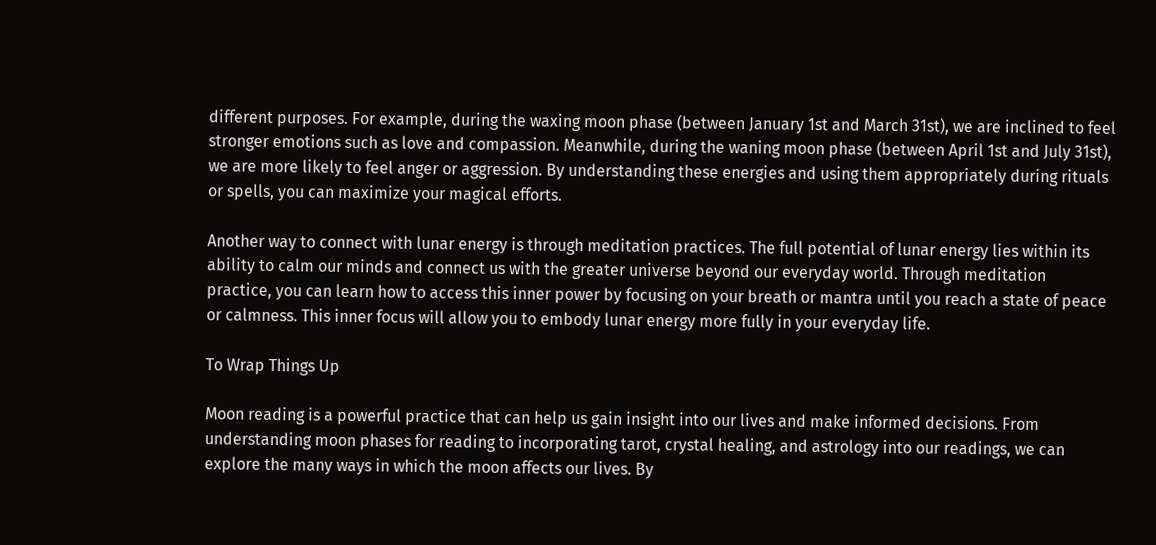different purposes. For example, during the waxing moon phase (between January 1st and March 31st), we are inclined to feel stronger emotions such as love and compassion. Meanwhile, during the waning moon phase (between April 1st and July 31st), we are more likely to feel anger or aggression. By understanding these energies and using them appropriately during rituals or spells, you can maximize your magical efforts.

Another way to connect with lunar energy is through meditation practices. The full potential of lunar energy lies within its ability to calm our minds and connect us with the greater universe beyond our everyday world. Through meditation practice, you can learn how to access this inner power by focusing on your breath or mantra until you reach a state of peace or calmness. This inner focus will allow you to embody lunar energy more fully in your everyday life.

To Wrap Things Up

Moon reading is a powerful practice that can help us gain insight into our lives and make informed decisions. From understanding moon phases for reading to incorporating tarot, crystal healing, and astrology into our readings, we can explore the many ways in which the moon affects our lives. By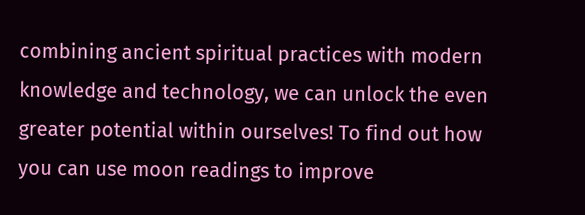combining ancient spiritual practices with modern knowledge and technology, we can unlock the even greater potential within ourselves! To find out how you can use moon readings to improve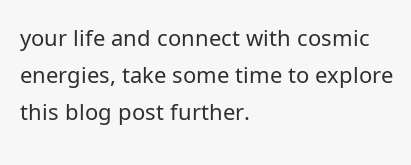your life and connect with cosmic energies, take some time to explore this blog post further.